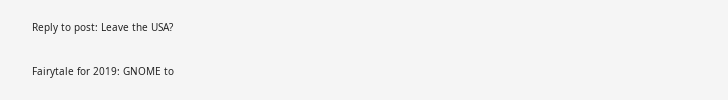Reply to post: Leave the USA?

Fairytale for 2019: GNOME to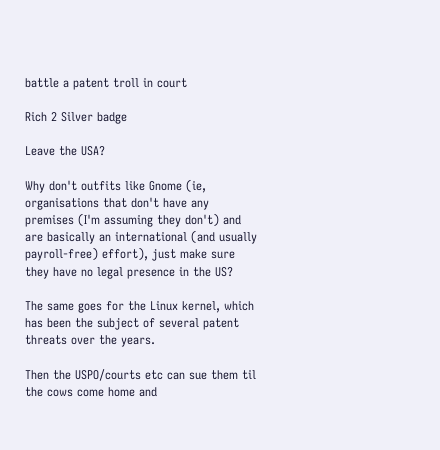battle a patent troll in court

Rich 2 Silver badge

Leave the USA?

Why don't outfits like Gnome (ie, organisations that don't have any premises (I'm assuming they don't) and are basically an international (and usually payroll-free) effort), just make sure they have no legal presence in the US?

The same goes for the Linux kernel, which has been the subject of several patent threats over the years.

Then the USPO/courts etc can sue them til the cows come home and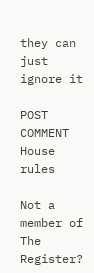they can just ignore it

POST COMMENT House rules

Not a member of The Register?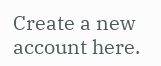Create a new account here.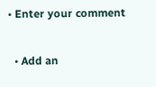• Enter your comment

  • Add an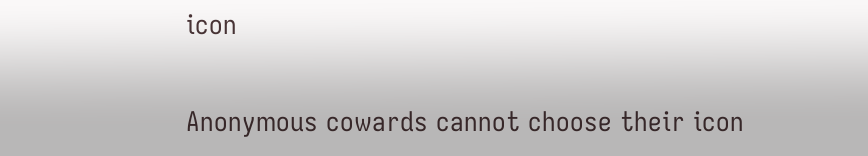icon

Anonymous cowards cannot choose their icon